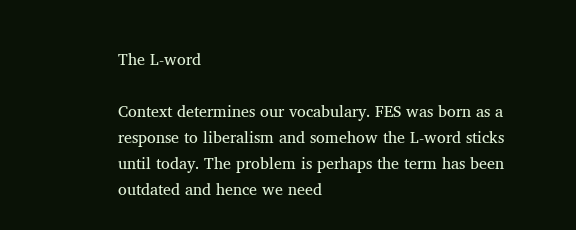The L-word

Context determines our vocabulary. FES was born as a response to liberalism and somehow the L-word sticks until today. The problem is perhaps the term has been outdated and hence we need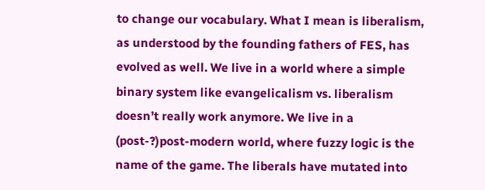to change our vocabulary. What I mean is liberalism, as understood by the founding fathers of FES, has evolved as well. We live in a world where a simple binary system like evangelicalism vs. liberalism doesn’t really work anymore. We live in a (post-?)post-modern world, where fuzzy logic is the name of the game. The liberals have mutated into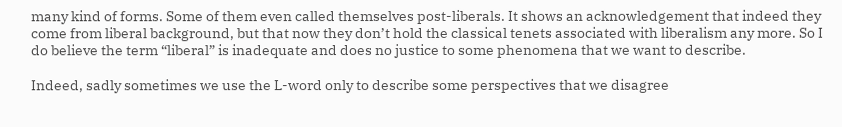many kind of forms. Some of them even called themselves post-liberals. It shows an acknowledgement that indeed they come from liberal background, but that now they don’t hold the classical tenets associated with liberalism any more. So I do believe the term “liberal” is inadequate and does no justice to some phenomena that we want to describe.

Indeed, sadly sometimes we use the L-word only to describe some perspectives that we disagree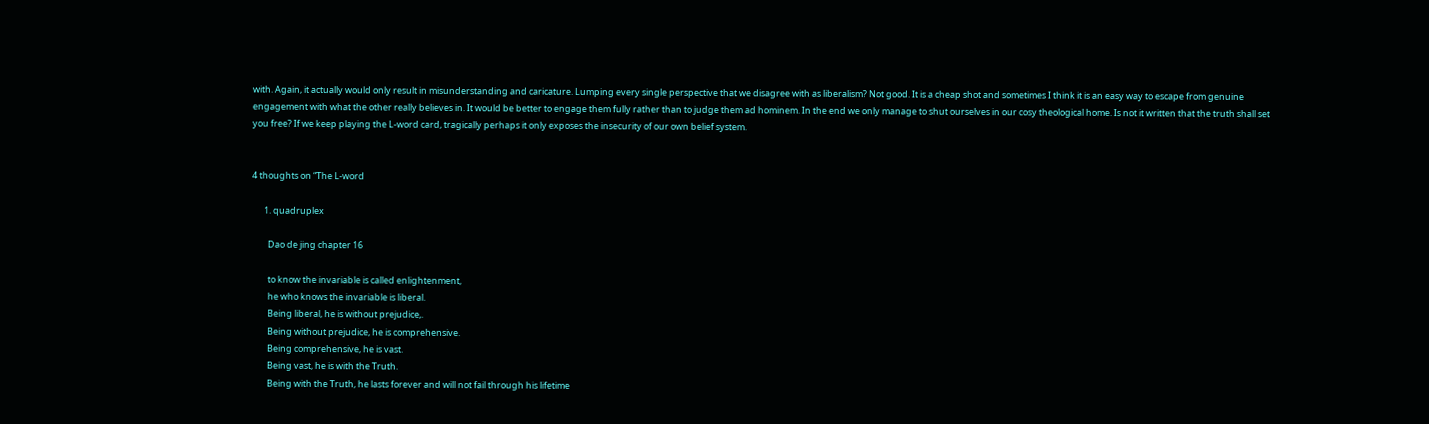with. Again, it actually would only result in misunderstanding and caricature. Lumping every single perspective that we disagree with as liberalism? Not good. It is a cheap shot and sometimes I think it is an easy way to escape from genuine engagement with what the other really believes in. It would be better to engage them fully rather than to judge them ad hominem. In the end we only manage to shut ourselves in our cosy theological home. Is not it written that the truth shall set you free? If we keep playing the L-word card, tragically perhaps it only exposes the insecurity of our own belief system.


4 thoughts on “The L-word

      1. quadruplex

        Dao de jing chapter 16

        to know the invariable is called enlightenment,
        he who knows the invariable is liberal.
        Being liberal, he is without prejudice,.
        Being without prejudice, he is comprehensive.
        Being comprehensive, he is vast.
        Being vast, he is with the Truth.
        Being with the Truth, he lasts forever and will not fail through his lifetime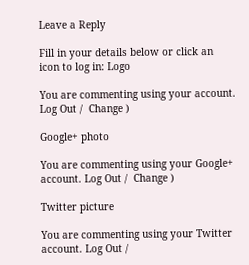Leave a Reply

Fill in your details below or click an icon to log in: Logo

You are commenting using your account. Log Out /  Change )

Google+ photo

You are commenting using your Google+ account. Log Out /  Change )

Twitter picture

You are commenting using your Twitter account. Log Out /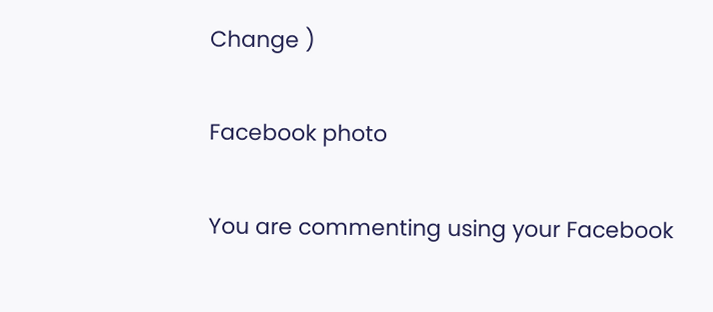Change )

Facebook photo

You are commenting using your Facebook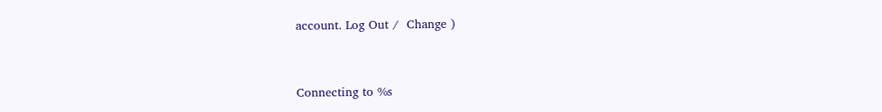account. Log Out /  Change )


Connecting to %s